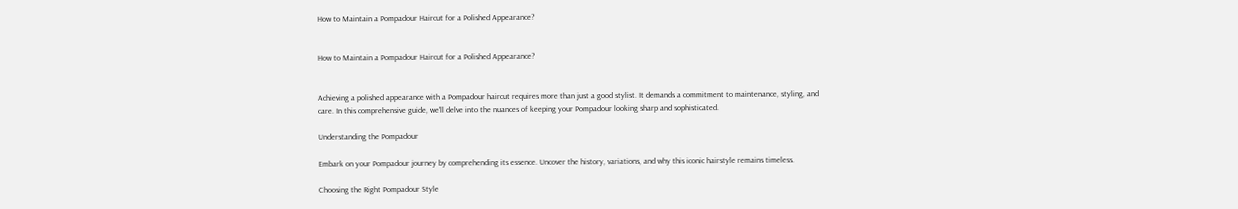How to Maintain a Pompadour Haircut for a Polished Appearance?


How to Maintain a Pompadour Haircut for a Polished Appearance?


Achieving a polished appearance with a Pompadour haircut requires more than just a good stylist. It demands a commitment to maintenance, styling, and care. In this comprehensive guide, we'll delve into the nuances of keeping your Pompadour looking sharp and sophisticated.

Understanding the Pompadour

Embark on your Pompadour journey by comprehending its essence. Uncover the history, variations, and why this iconic hairstyle remains timeless.

Choosing the Right Pompadour Style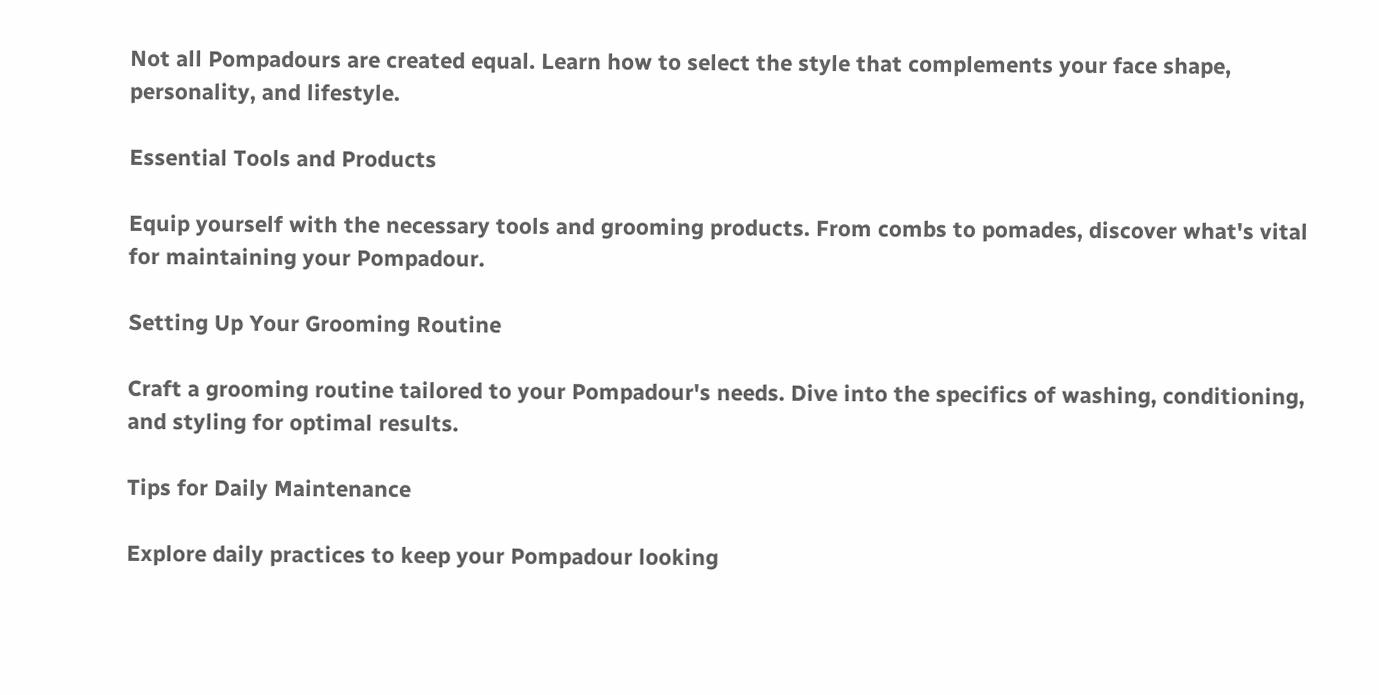Not all Pompadours are created equal. Learn how to select the style that complements your face shape, personality, and lifestyle.

Essential Tools and Products

Equip yourself with the necessary tools and grooming products. From combs to pomades, discover what's vital for maintaining your Pompadour.

Setting Up Your Grooming Routine

Craft a grooming routine tailored to your Pompadour's needs. Dive into the specifics of washing, conditioning, and styling for optimal results.

Tips for Daily Maintenance

Explore daily practices to keep your Pompadour looking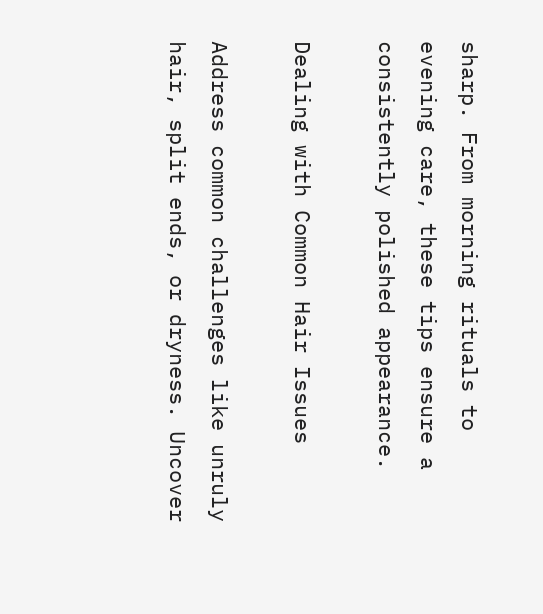sharp. From morning rituals to evening care, these tips ensure a consistently polished appearance.

Dealing with Common Hair Issues

Address common challenges like unruly hair, split ends, or dryness. Uncover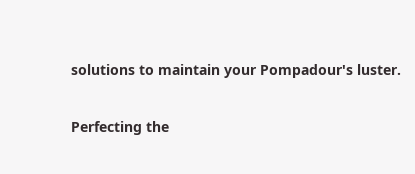solutions to maintain your Pompadour's luster.

Perfecting the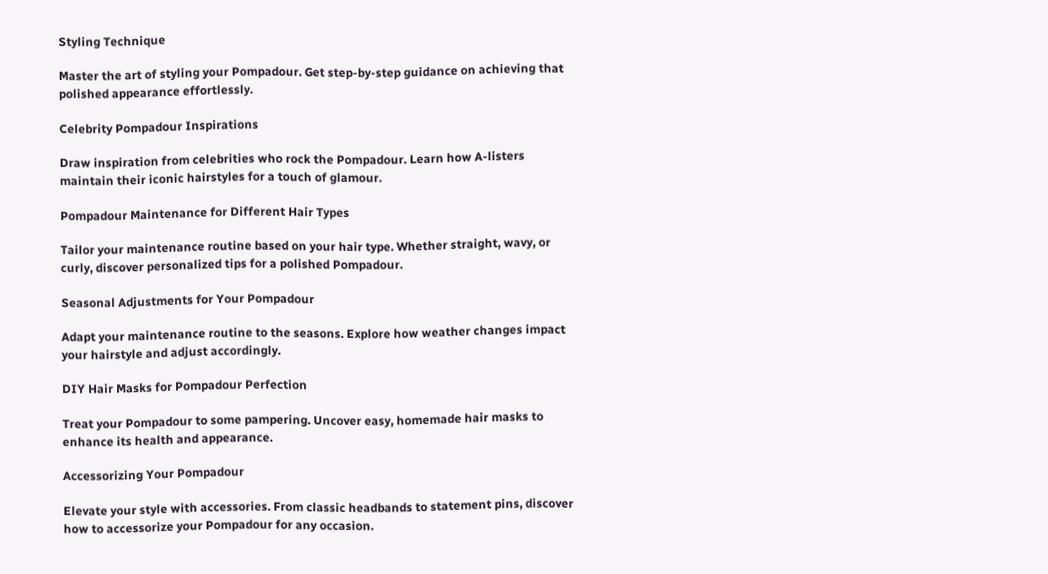Styling Technique

Master the art of styling your Pompadour. Get step-by-step guidance on achieving that polished appearance effortlessly.

Celebrity Pompadour Inspirations

Draw inspiration from celebrities who rock the Pompadour. Learn how A-listers maintain their iconic hairstyles for a touch of glamour.

Pompadour Maintenance for Different Hair Types

Tailor your maintenance routine based on your hair type. Whether straight, wavy, or curly, discover personalized tips for a polished Pompadour.

Seasonal Adjustments for Your Pompadour

Adapt your maintenance routine to the seasons. Explore how weather changes impact your hairstyle and adjust accordingly.

DIY Hair Masks for Pompadour Perfection

Treat your Pompadour to some pampering. Uncover easy, homemade hair masks to enhance its health and appearance.

Accessorizing Your Pompadour

Elevate your style with accessories. From classic headbands to statement pins, discover how to accessorize your Pompadour for any occasion.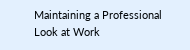Maintaining a Professional Look at Work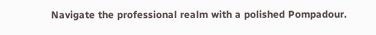Navigate the professional realm with a polished Pompadour.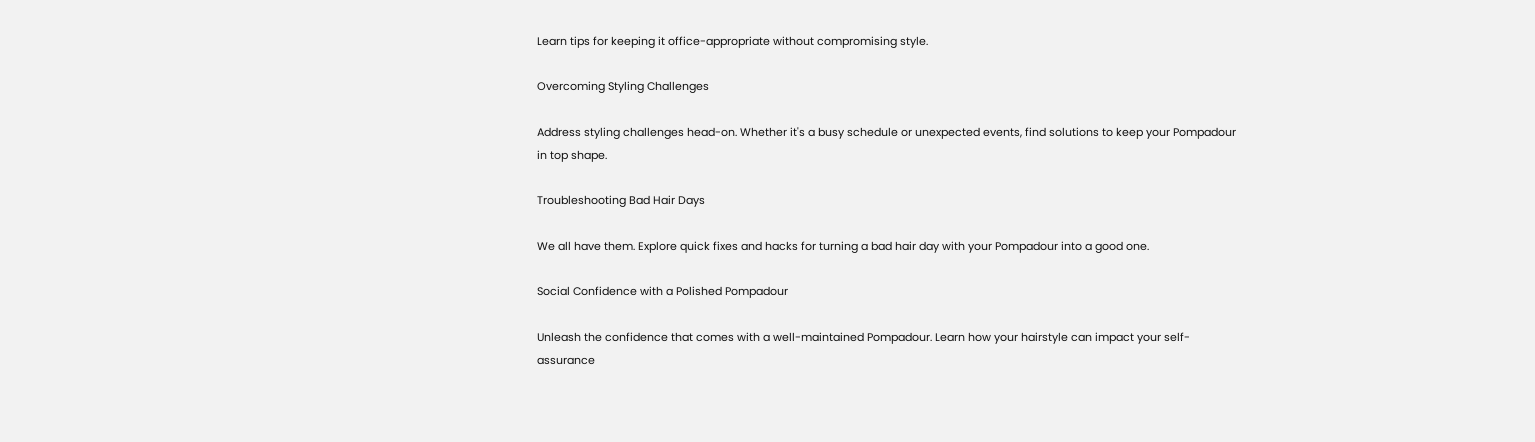Learn tips for keeping it office-appropriate without compromising style.

Overcoming Styling Challenges

Address styling challenges head-on. Whether it's a busy schedule or unexpected events, find solutions to keep your Pompadour in top shape.

Troubleshooting Bad Hair Days

We all have them. Explore quick fixes and hacks for turning a bad hair day with your Pompadour into a good one.

Social Confidence with a Polished Pompadour

Unleash the confidence that comes with a well-maintained Pompadour. Learn how your hairstyle can impact your self-assurance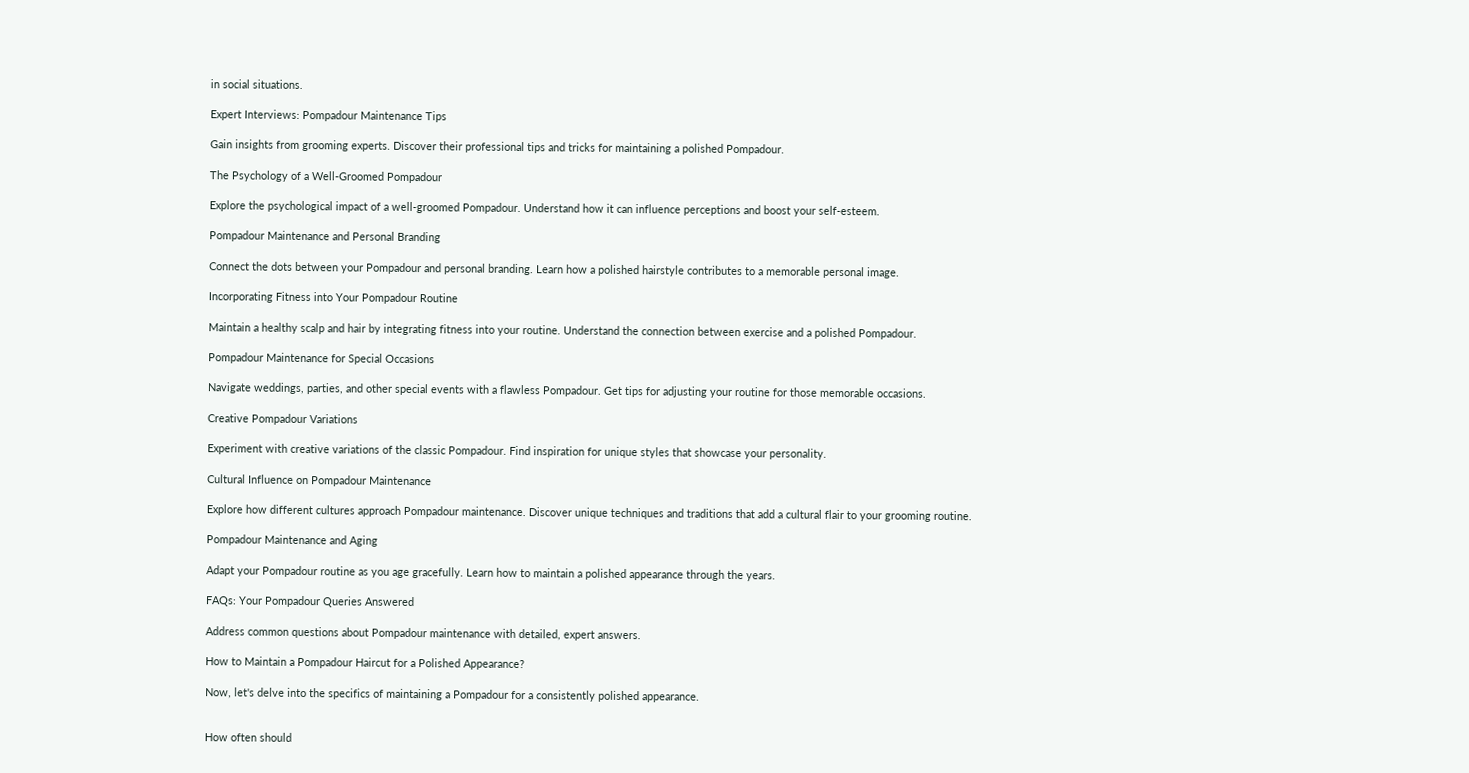in social situations.

Expert Interviews: Pompadour Maintenance Tips

Gain insights from grooming experts. Discover their professional tips and tricks for maintaining a polished Pompadour.

The Psychology of a Well-Groomed Pompadour

Explore the psychological impact of a well-groomed Pompadour. Understand how it can influence perceptions and boost your self-esteem.

Pompadour Maintenance and Personal Branding

Connect the dots between your Pompadour and personal branding. Learn how a polished hairstyle contributes to a memorable personal image.

Incorporating Fitness into Your Pompadour Routine

Maintain a healthy scalp and hair by integrating fitness into your routine. Understand the connection between exercise and a polished Pompadour.

Pompadour Maintenance for Special Occasions

Navigate weddings, parties, and other special events with a flawless Pompadour. Get tips for adjusting your routine for those memorable occasions.

Creative Pompadour Variations

Experiment with creative variations of the classic Pompadour. Find inspiration for unique styles that showcase your personality.

Cultural Influence on Pompadour Maintenance

Explore how different cultures approach Pompadour maintenance. Discover unique techniques and traditions that add a cultural flair to your grooming routine.

Pompadour Maintenance and Aging

Adapt your Pompadour routine as you age gracefully. Learn how to maintain a polished appearance through the years.

FAQs: Your Pompadour Queries Answered

Address common questions about Pompadour maintenance with detailed, expert answers.

How to Maintain a Pompadour Haircut for a Polished Appearance?

Now, let's delve into the specifics of maintaining a Pompadour for a consistently polished appearance.


How often should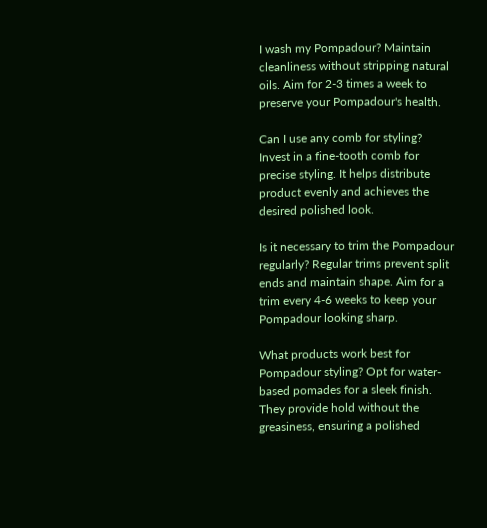I wash my Pompadour? Maintain cleanliness without stripping natural oils. Aim for 2-3 times a week to preserve your Pompadour's health.

Can I use any comb for styling? Invest in a fine-tooth comb for precise styling. It helps distribute product evenly and achieves the desired polished look.

Is it necessary to trim the Pompadour regularly? Regular trims prevent split ends and maintain shape. Aim for a trim every 4-6 weeks to keep your Pompadour looking sharp.

What products work best for Pompadour styling? Opt for water-based pomades for a sleek finish. They provide hold without the greasiness, ensuring a polished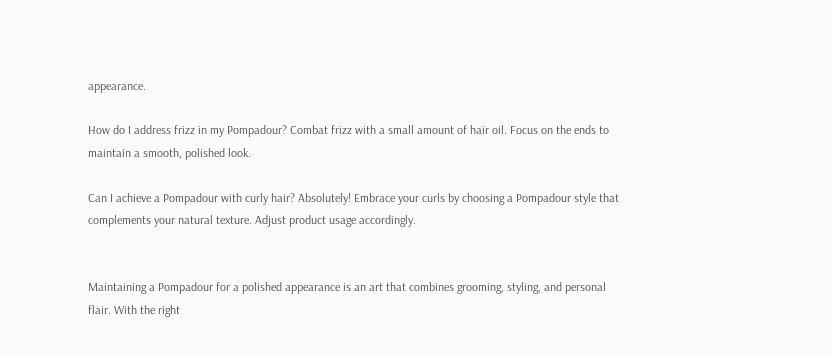appearance.

How do I address frizz in my Pompadour? Combat frizz with a small amount of hair oil. Focus on the ends to maintain a smooth, polished look.

Can I achieve a Pompadour with curly hair? Absolutely! Embrace your curls by choosing a Pompadour style that complements your natural texture. Adjust product usage accordingly.


Maintaining a Pompadour for a polished appearance is an art that combines grooming, styling, and personal flair. With the right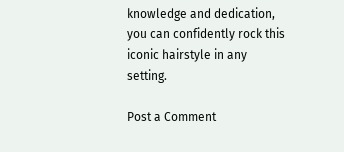knowledge and dedication, you can confidently rock this iconic hairstyle in any setting.

Post a Comment